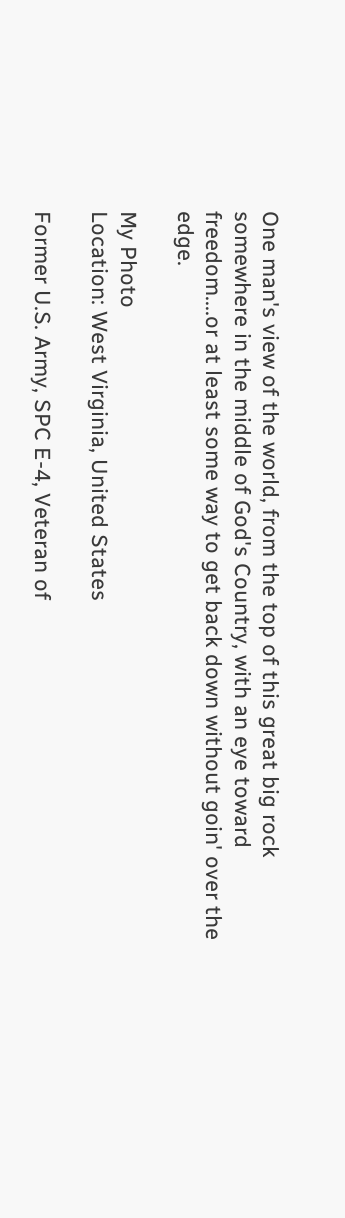One man's view of the world, from the top of this great big rock somewhere in the middle of God's Country, with an eye toward freedom....or at least some way to get back down without goin' over the edge.

My Photo
Location: West Virginia, United States

Former U.S. Army, SPC E-4, Veteran of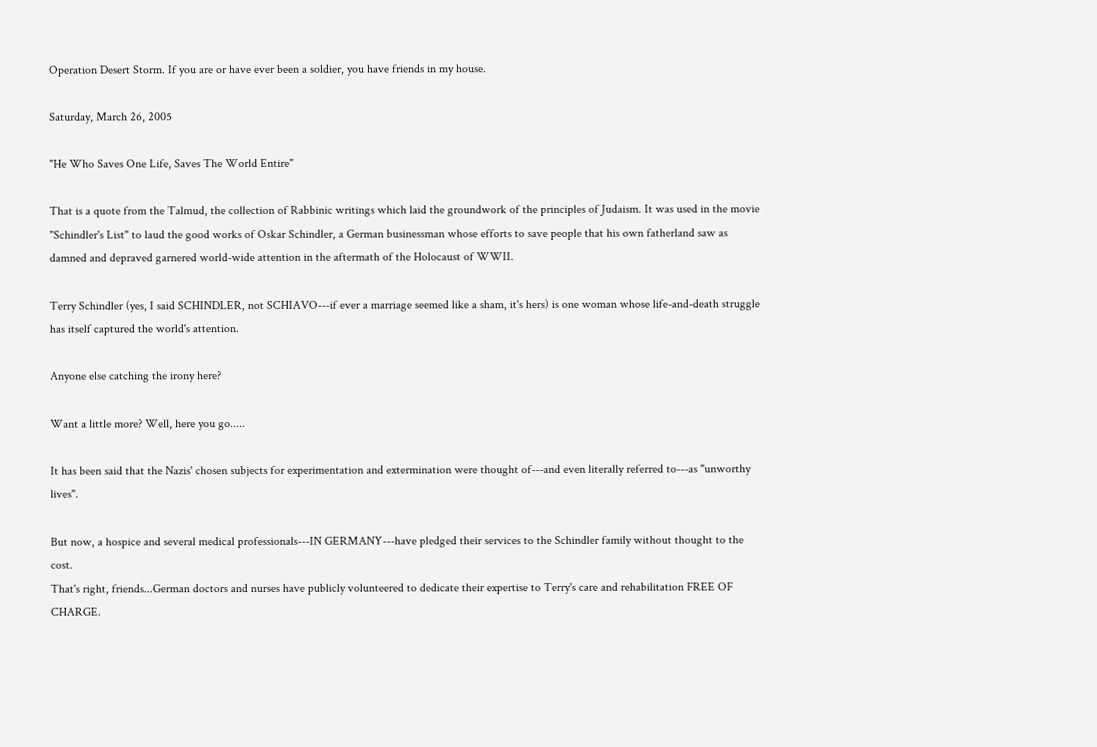Operation Desert Storm. If you are or have ever been a soldier, you have friends in my house.

Saturday, March 26, 2005

"He Who Saves One Life, Saves The World Entire"

That is a quote from the Talmud, the collection of Rabbinic writings which laid the groundwork of the principles of Judaism. It was used in the movie "Schindler's List" to laud the good works of Oskar Schindler, a German businessman whose efforts to save people that his own fatherland saw as damned and depraved garnered world-wide attention in the aftermath of the Holocaust of WWII.

Terry Schindler (yes, I said SCHINDLER, not SCHIAVO---if ever a marriage seemed like a sham, it's hers) is one woman whose life-and-death struggle has itself captured the world's attention.

Anyone else catching the irony here?

Want a little more? Well, here you go.....

It has been said that the Nazis' chosen subjects for experimentation and extermination were thought of---and even literally referred to---as "unworthy lives".

But now, a hospice and several medical professionals---IN GERMANY---have pledged their services to the Schindler family without thought to the cost.
That's right, friends...German doctors and nurses have publicly volunteered to dedicate their expertise to Terry's care and rehabilitation FREE OF CHARGE.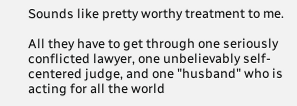Sounds like pretty worthy treatment to me.

All they have to get through one seriously conflicted lawyer, one unbelievably self-centered judge, and one "husband" who is acting for all the world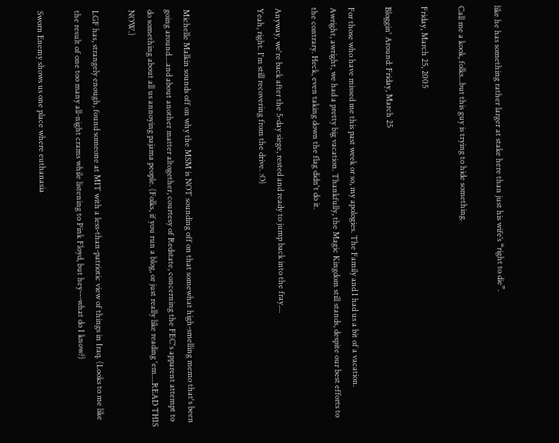like he has something rather larger at stake here than just his wife’s “right to die”.

Call me a kook, folks...but this guy is trying to hide something.

Friday, March 25, 2005

Bloggin' Around: Friday, March 25

For those who have missed me this past week or so, my apologies. The Family and I had us a bit of a vacation.
Awright, awright, we had a pretty big vacation. Thankfully, the Magic Kingdom still stands, despite our best efforts to the contrary. Heck, even taking down the flag didn't do it.

Anyway, we're back after the 5-day siege, rested and ready to jump back into the fray....
Yeah, right. I'm still recovering from the drive. :O)



Michelle Malkin sounds off on why the MSM is NOT sounding off on that somewhat high-smelling memo that's been going around....and about another matter altogether, courtesy of Redstate, concerning the FEC's apparent attempt to do something about all us annoying pajama people. (Folks, if you run a blog, or just really like reading 'em....READ THIS NOW.)

LGF has, strangely enough, found someone at MIT with a less-than-patriotic view of things in Iraq. (Looks to me like the result of one too many all-night crams while listening to Pink Floyd, but hey---what do I know?)

Sworn Enemy shows us one place where euthanasia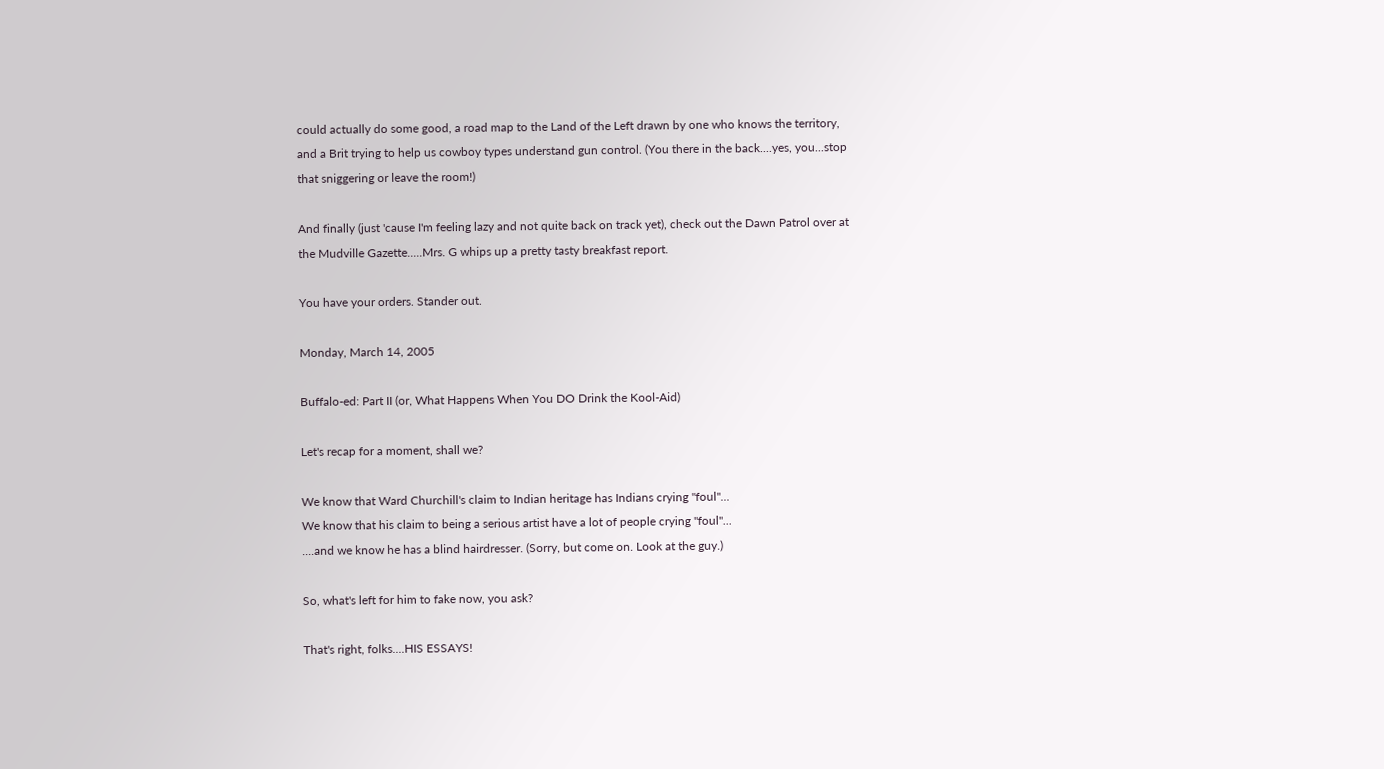could actually do some good, a road map to the Land of the Left drawn by one who knows the territory, and a Brit trying to help us cowboy types understand gun control. (You there in the back....yes, you...stop that sniggering or leave the room!)

And finally (just 'cause I'm feeling lazy and not quite back on track yet), check out the Dawn Patrol over at the Mudville Gazette.....Mrs. G whips up a pretty tasty breakfast report.

You have your orders. Stander out.

Monday, March 14, 2005

Buffalo-ed: Part II (or, What Happens When You DO Drink the Kool-Aid)

Let's recap for a moment, shall we?

We know that Ward Churchill's claim to Indian heritage has Indians crying "foul"...
We know that his claim to being a serious artist have a lot of people crying "foul"...
....and we know he has a blind hairdresser. (Sorry, but come on. Look at the guy.)

So, what's left for him to fake now, you ask?

That's right, folks....HIS ESSAYS!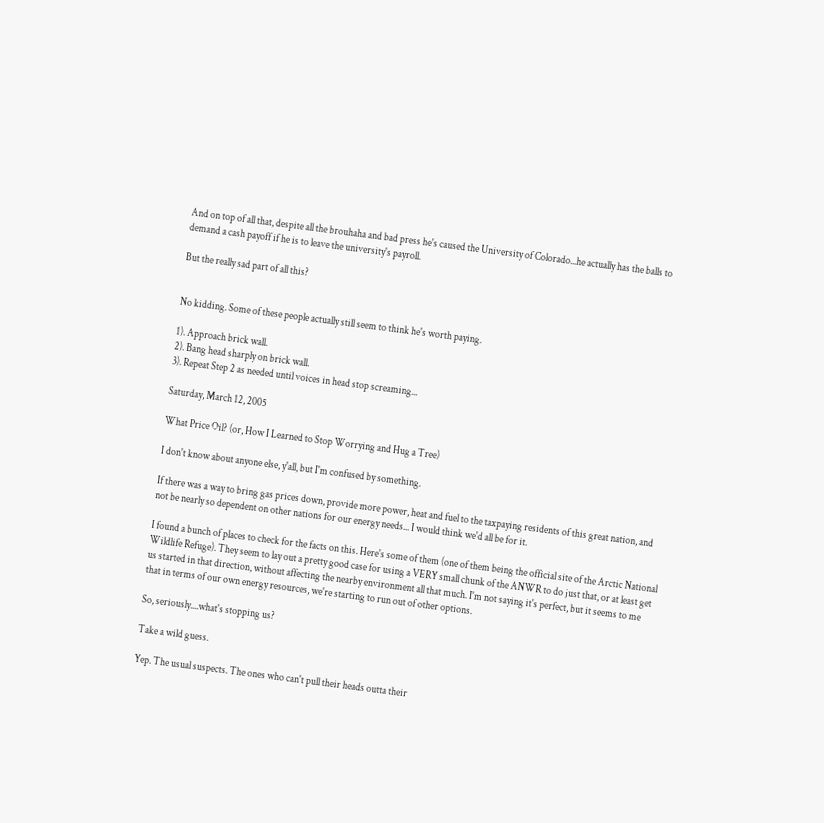And on top of all that, despite all the brouhaha and bad press he's caused the University of Colorado...he actually has the balls to demand a cash payoff if he is to leave the university's payroll.

But the really sad part of all this?


No kidding. Some of these people actually still seem to think he's worth paying.

1). Approach brick wall.
2). Bang head sharply on brick wall.
3). Repeat Step 2 as needed until voices in head stop screaming...

Saturday, March 12, 2005

What Price Oil? (or, How I Learned to Stop Worrying and Hug a Tree)

I don't know about anyone else, y'all, but I'm confused by something.

If there was a way to bring gas prices down, provide more power, heat and fuel to the taxpaying residents of this great nation, and not be nearly so dependent on other nations for our energy needs... I would think we'd all be for it.

I found a bunch of places to check for the facts on this. Here's some of them (one of them being the official site of the Arctic National Wildlife Refuge). They seem to lay out a pretty good case for using a VERY small chunk of the ANWR to do just that, or at least get us started in that direction, without affecting the nearby environment all that much. I'm not saying it's perfect, but it seems to me that in terms of our own energy resources, we're starting to run out of other options.

So, seriously....what's stopping us?

Take a wild guess.

Yep. The usual suspects. The ones who can't pull their heads outta their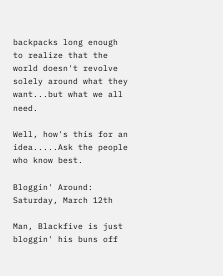backpacks long enough to realize that the world doesn't revolve solely around what they want...but what we all need.

Well, how's this for an idea.....Ask the people who know best.

Bloggin' Around: Saturday, March 12th

Man, Blackfive is just bloggin' his buns off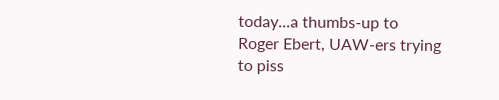today...a thumbs-up to Roger Ebert, UAW-ers trying to piss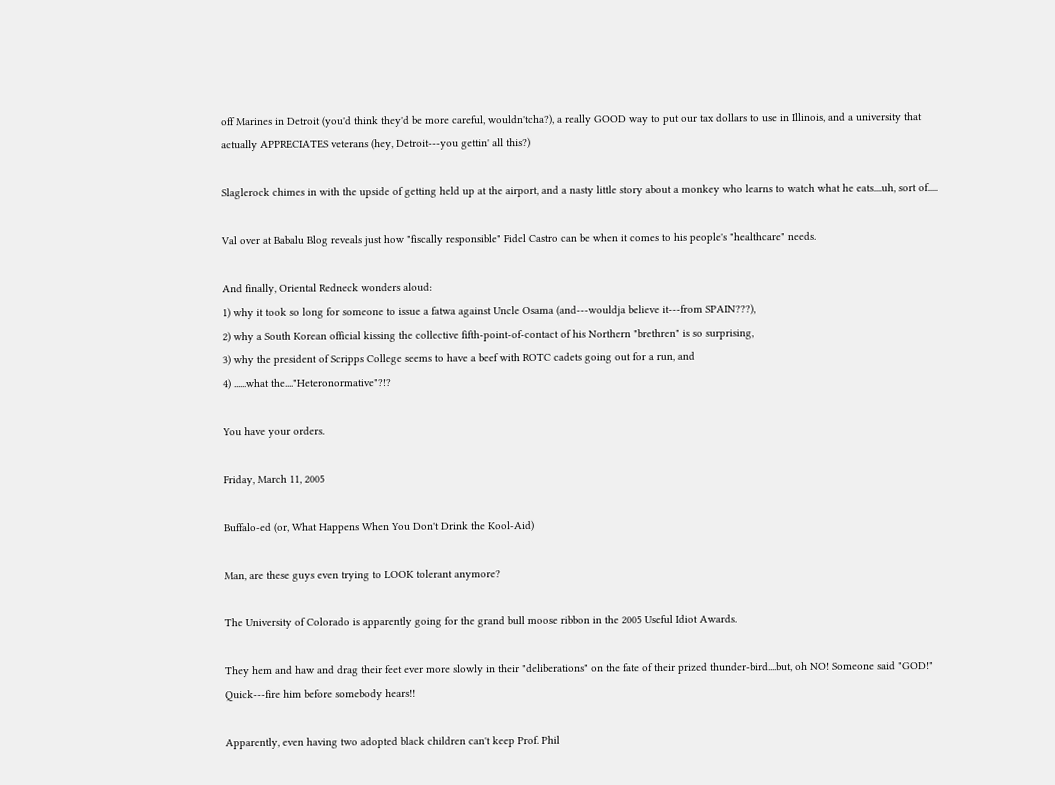off Marines in Detroit (you'd think they'd be more careful, wouldn'tcha?), a really GOOD way to put our tax dollars to use in Illinois, and a university that actually APPRECIATES veterans (hey, Detroit---you gettin' all this?)

Slaglerock chimes in with the upside of getting held up at the airport, and a nasty little story about a monkey who learns to watch what he eats....uh, sort of.....

Val over at Babalu Blog reveals just how "fiscally responsible" Fidel Castro can be when it comes to his people's "healthcare" needs.

And finally, Oriental Redneck wonders aloud:
1) why it took so long for someone to issue a fatwa against Uncle Osama (and---wouldja believe it---from SPAIN???),
2) why a South Korean official kissing the collective fifth-point-of-contact of his Northern "brethren" is so surprising,
3) why the president of Scripps College seems to have a beef with ROTC cadets going out for a run, and
4) ......what the...."Heteronormative"?!?

You have your orders.

Friday, March 11, 2005

Buffalo-ed (or, What Happens When You Don't Drink the Kool-Aid)

Man, are these guys even trying to LOOK tolerant anymore?

The University of Colorado is apparently going for the grand bull moose ribbon in the 2005 Useful Idiot Awards.

They hem and haw and drag their feet ever more slowly in their "deliberations" on the fate of their prized thunder-bird....but, oh NO! Someone said "GOD!" Quick---fire him before somebody hears!!

Apparently, even having two adopted black children can't keep Prof. Phil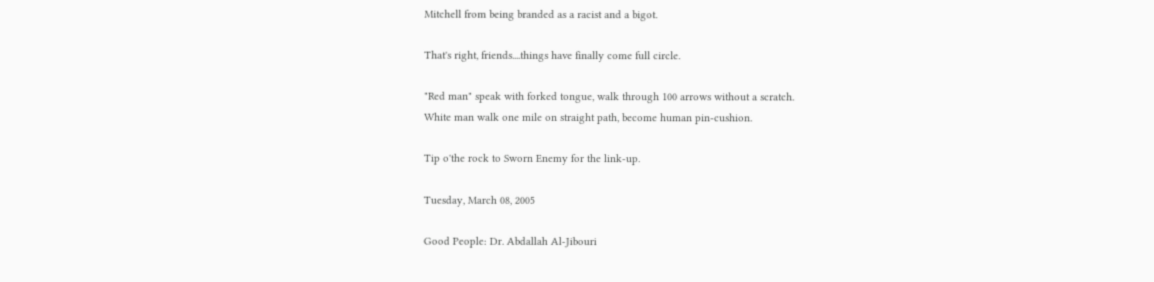Mitchell from being branded as a racist and a bigot.

That's right, friends....things have finally come full circle.

"Red man" speak with forked tongue, walk through 100 arrows without a scratch.
White man walk one mile on straight path, become human pin-cushion.

Tip o'the rock to Sworn Enemy for the link-up.

Tuesday, March 08, 2005

Good People: Dr. Abdallah Al-Jibouri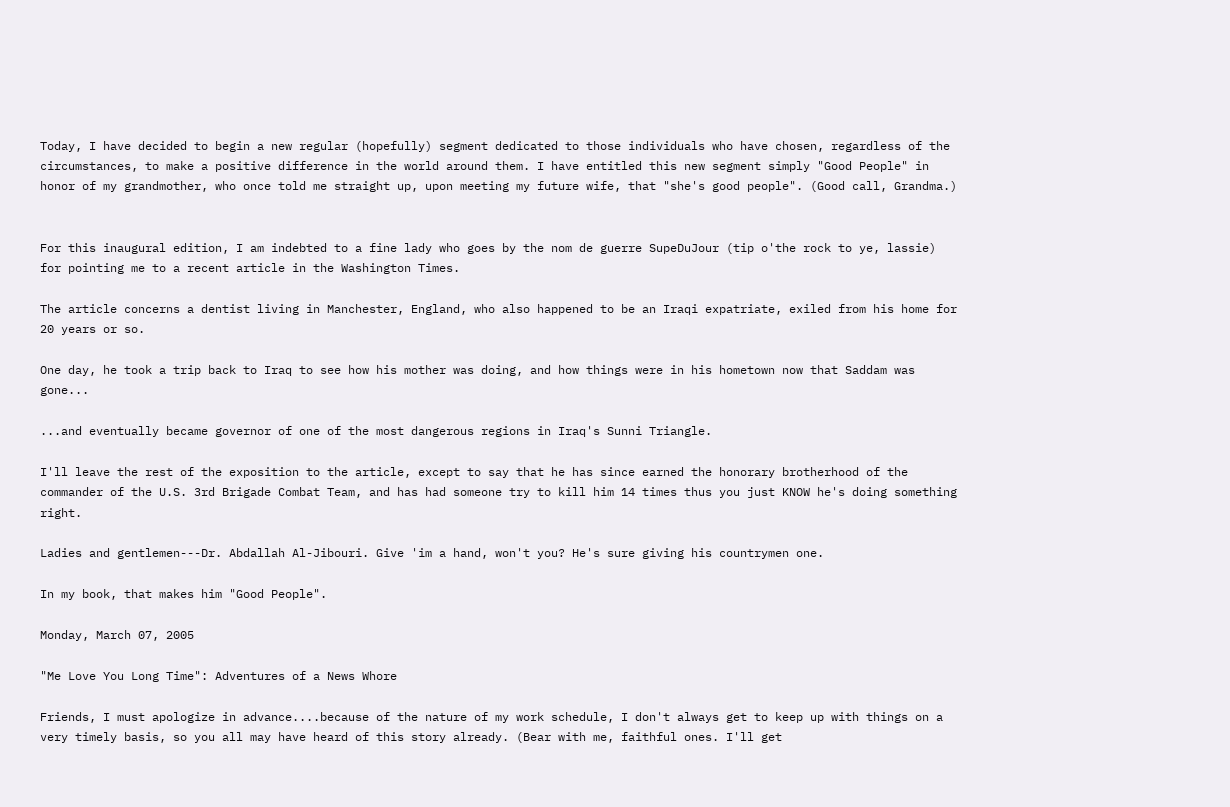Today, I have decided to begin a new regular (hopefully) segment dedicated to those individuals who have chosen, regardless of the circumstances, to make a positive difference in the world around them. I have entitled this new segment simply "Good People" in honor of my grandmother, who once told me straight up, upon meeting my future wife, that "she's good people". (Good call, Grandma.)


For this inaugural edition, I am indebted to a fine lady who goes by the nom de guerre SupeDuJour (tip o'the rock to ye, lassie) for pointing me to a recent article in the Washington Times.

The article concerns a dentist living in Manchester, England, who also happened to be an Iraqi expatriate, exiled from his home for 20 years or so.

One day, he took a trip back to Iraq to see how his mother was doing, and how things were in his hometown now that Saddam was gone...

...and eventually became governor of one of the most dangerous regions in Iraq's Sunni Triangle.

I'll leave the rest of the exposition to the article, except to say that he has since earned the honorary brotherhood of the commander of the U.S. 3rd Brigade Combat Team, and has had someone try to kill him 14 times thus you just KNOW he's doing something right.

Ladies and gentlemen---Dr. Abdallah Al-Jibouri. Give 'im a hand, won't you? He's sure giving his countrymen one.

In my book, that makes him "Good People".

Monday, March 07, 2005

"Me Love You Long Time": Adventures of a News Whore

Friends, I must apologize in advance....because of the nature of my work schedule, I don't always get to keep up with things on a very timely basis, so you all may have heard of this story already. (Bear with me, faithful ones. I'll get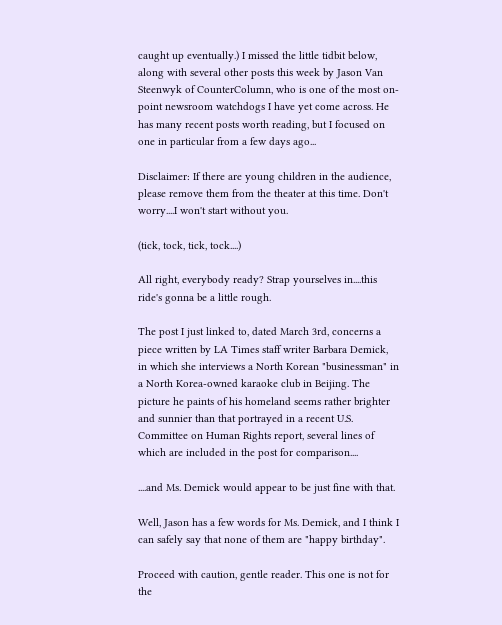caught up eventually.) I missed the little tidbit below, along with several other posts this week by Jason Van Steenwyk of CounterColumn, who is one of the most on-point newsroom watchdogs I have yet come across. He has many recent posts worth reading, but I focused on one in particular from a few days ago...

Disclaimer: If there are young children in the audience, please remove them from the theater at this time. Don't worry....I won't start without you.

(tick, tock, tick, tock....)

All right, everybody ready? Strap yourselves in....this ride's gonna be a little rough.

The post I just linked to, dated March 3rd, concerns a piece written by LA Times staff writer Barbara Demick, in which she interviews a North Korean "businessman" in a North Korea-owned karaoke club in Beijing. The picture he paints of his homeland seems rather brighter and sunnier than that portrayed in a recent U.S. Committee on Human Rights report, several lines of which are included in the post for comparison....

....and Ms. Demick would appear to be just fine with that.

Well, Jason has a few words for Ms. Demick, and I think I can safely say that none of them are "happy birthday".

Proceed with caution, gentle reader. This one is not for the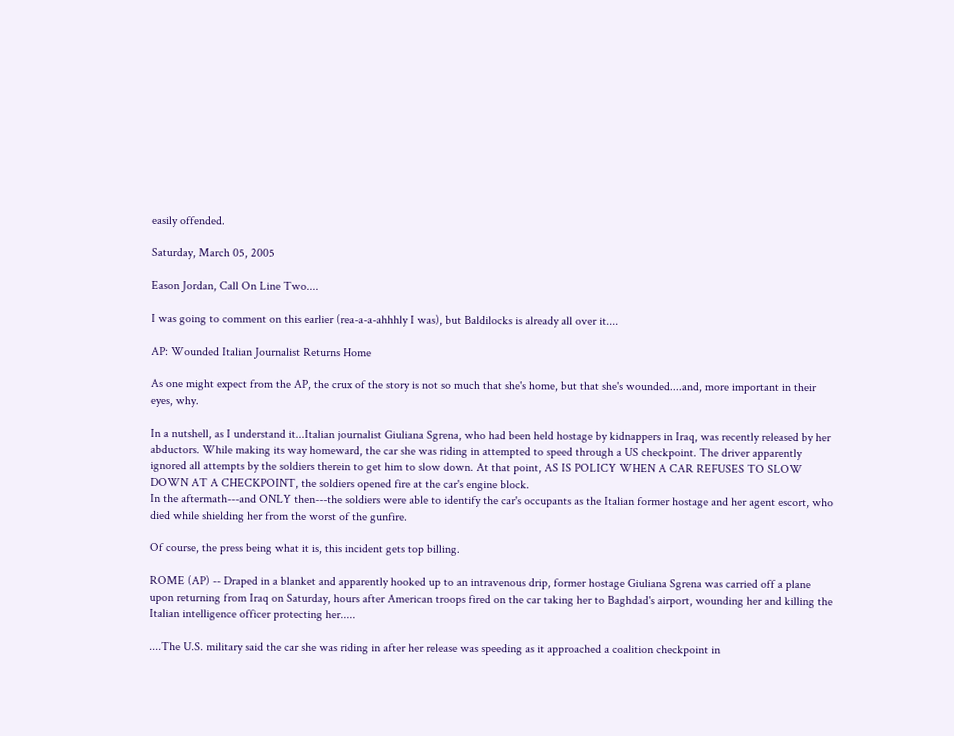easily offended.

Saturday, March 05, 2005

Eason Jordan, Call On Line Two....

I was going to comment on this earlier (rea-a-a-ahhhly I was), but Baldilocks is already all over it....

AP: Wounded Italian Journalist Returns Home

As one might expect from the AP, the crux of the story is not so much that she's home, but that she's wounded....and, more important in their eyes, why.

In a nutshell, as I understand it...Italian journalist Giuliana Sgrena, who had been held hostage by kidnappers in Iraq, was recently released by her abductors. While making its way homeward, the car she was riding in attempted to speed through a US checkpoint. The driver apparently ignored all attempts by the soldiers therein to get him to slow down. At that point, AS IS POLICY WHEN A CAR REFUSES TO SLOW DOWN AT A CHECKPOINT, the soldiers opened fire at the car's engine block.
In the aftermath---and ONLY then---the soldiers were able to identify the car's occupants as the Italian former hostage and her agent escort, who died while shielding her from the worst of the gunfire.

Of course, the press being what it is, this incident gets top billing.

ROME (AP) -- Draped in a blanket and apparently hooked up to an intravenous drip, former hostage Giuliana Sgrena was carried off a plane upon returning from Iraq on Saturday, hours after American troops fired on the car taking her to Baghdad's airport, wounding her and killing the Italian intelligence officer protecting her.....

....The U.S. military said the car she was riding in after her release was speeding as it approached a coalition checkpoint in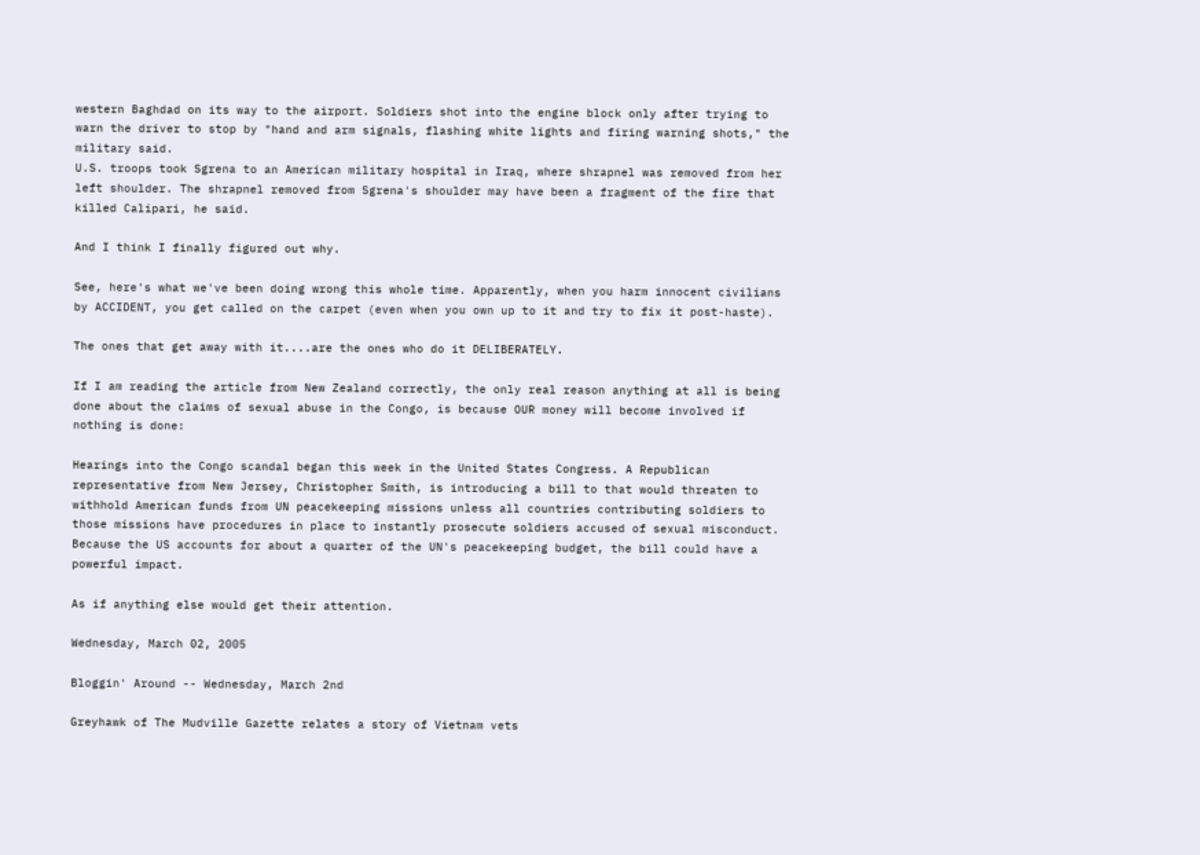western Baghdad on its way to the airport. Soldiers shot into the engine block only after trying to warn the driver to stop by "hand and arm signals, flashing white lights and firing warning shots," the military said.
U.S. troops took Sgrena to an American military hospital in Iraq, where shrapnel was removed from her left shoulder. The shrapnel removed from Sgrena's shoulder may have been a fragment of the fire that killed Calipari, he said.

And I think I finally figured out why.

See, here's what we've been doing wrong this whole time. Apparently, when you harm innocent civilians by ACCIDENT, you get called on the carpet (even when you own up to it and try to fix it post-haste).

The ones that get away with it....are the ones who do it DELIBERATELY.

If I am reading the article from New Zealand correctly, the only real reason anything at all is being done about the claims of sexual abuse in the Congo, is because OUR money will become involved if nothing is done:

Hearings into the Congo scandal began this week in the United States Congress. A Republican representative from New Jersey, Christopher Smith, is introducing a bill to that would threaten to withhold American funds from UN peacekeeping missions unless all countries contributing soldiers to those missions have procedures in place to instantly prosecute soldiers accused of sexual misconduct. Because the US accounts for about a quarter of the UN's peacekeeping budget, the bill could have a powerful impact.

As if anything else would get their attention.

Wednesday, March 02, 2005

Bloggin' Around -- Wednesday, March 2nd

Greyhawk of The Mudville Gazette relates a story of Vietnam vets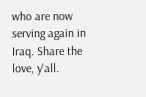who are now serving again in Iraq. Share the love, y'all.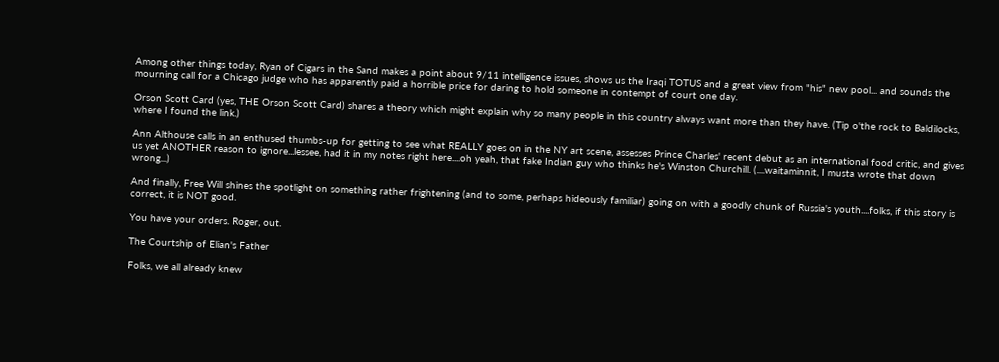Among other things today, Ryan of Cigars in the Sand makes a point about 9/11 intelligence issues, shows us the Iraqi TOTUS and a great view from "his" new pool... and sounds the mourning call for a Chicago judge who has apparently paid a horrible price for daring to hold someone in contempt of court one day.

Orson Scott Card (yes, THE Orson Scott Card) shares a theory which might explain why so many people in this country always want more than they have. (Tip o'the rock to Baldilocks, where I found the link.)

Ann Althouse calls in an enthused thumbs-up for getting to see what REALLY goes on in the NY art scene, assesses Prince Charles' recent debut as an international food critic, and gives us yet ANOTHER reason to ignore...lessee, had it in my notes right here....oh yeah, that fake Indian guy who thinks he's Winston Churchill. (....waitaminnit, I musta wrote that down wrong...)

And finally, Free Will shines the spotlight on something rather frightening (and to some, perhaps hideously familiar) going on with a goodly chunk of Russia's youth....folks, if this story is correct, it is NOT good.

You have your orders. Roger, out.

The Courtship of Elian's Father

Folks, we all already knew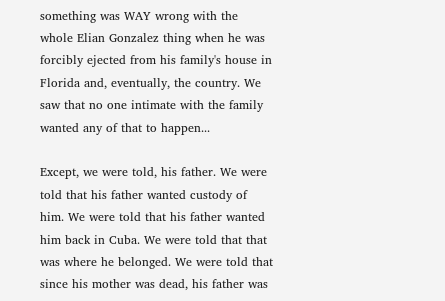something was WAY wrong with the whole Elian Gonzalez thing when he was forcibly ejected from his family's house in Florida and, eventually, the country. We saw that no one intimate with the family wanted any of that to happen...

Except, we were told, his father. We were told that his father wanted custody of him. We were told that his father wanted him back in Cuba. We were told that that was where he belonged. We were told that since his mother was dead, his father was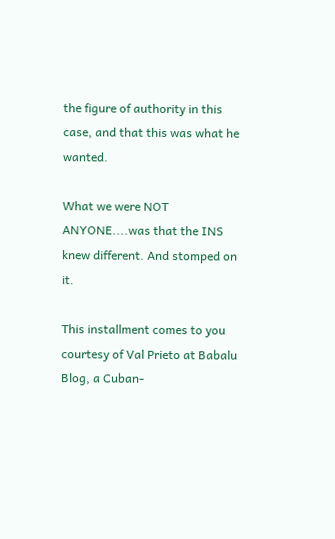the figure of authority in this case, and that this was what he wanted.

What we were NOT ANYONE....was that the INS knew different. And stomped on it.

This installment comes to you courtesy of Val Prieto at Babalu Blog, a Cuban-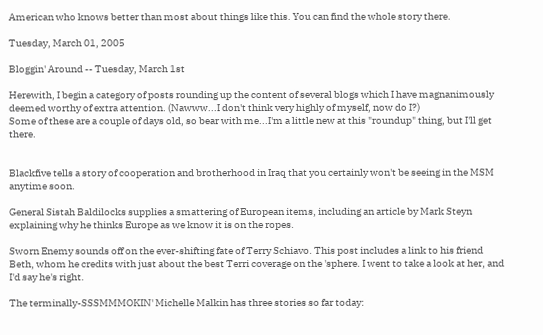American who knows better than most about things like this. You can find the whole story there.

Tuesday, March 01, 2005

Bloggin' Around -- Tuesday, March 1st

Herewith, I begin a category of posts rounding up the content of several blogs which I have magnanimously deemed worthy of extra attention. (Nawww...I don't think very highly of myself, now do I?)
Some of these are a couple of days old, so bear with me...I'm a little new at this "roundup" thing, but I'll get there.


Blackfive tells a story of cooperation and brotherhood in Iraq that you certainly won't be seeing in the MSM anytime soon.

General Sistah Baldilocks supplies a smattering of European items, including an article by Mark Steyn explaining why he thinks Europe as we know it is on the ropes.

Sworn Enemy sounds off on the ever-shifting fate of Terry Schiavo. This post includes a link to his friend Beth, whom he credits with just about the best Terri coverage on the 'sphere. I went to take a look at her, and I'd say he's right.

The terminally-SSSMMMOKIN' Michelle Malkin has three stories so far today: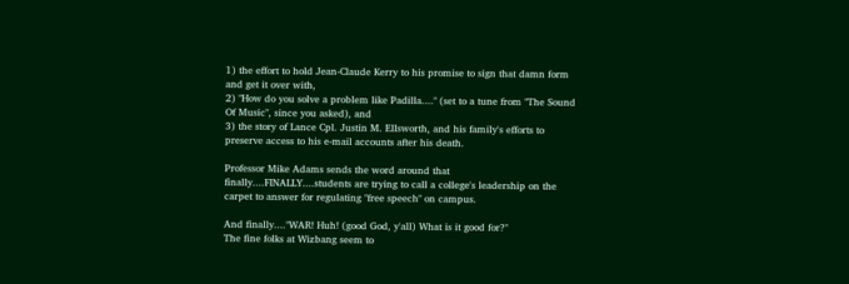1) the effort to hold Jean-Claude Kerry to his promise to sign that damn form and get it over with,
2) "How do you solve a problem like Padilla...." (set to a tune from "The Sound Of Music", since you asked), and
3) the story of Lance Cpl. Justin M. Ellsworth, and his family's efforts to preserve access to his e-mail accounts after his death.

Professor Mike Adams sends the word around that finally....FINALLY....students are trying to call a college's leadership on the carpet to answer for regulating "free speech" on campus.

And finally...."WAR! Huh! (good God, y'all) What is it good for?"
The fine folks at Wizbang seem to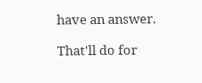have an answer.

That'll do for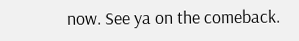now. See ya on the comeback.